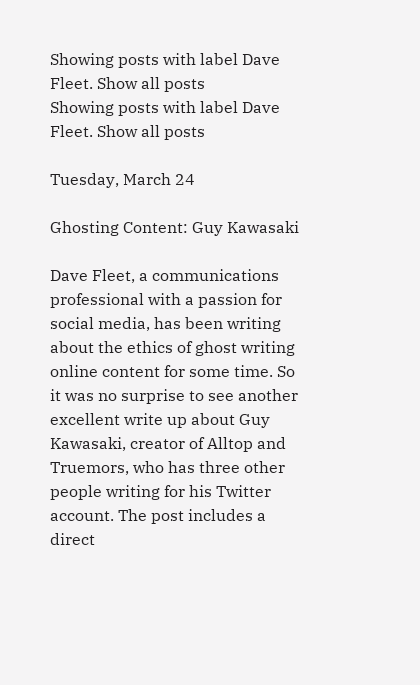Showing posts with label Dave Fleet. Show all posts
Showing posts with label Dave Fleet. Show all posts

Tuesday, March 24

Ghosting Content: Guy Kawasaki

Dave Fleet, a communications professional with a passion for social media, has been writing about the ethics of ghost writing online content for some time. So it was no surprise to see another excellent write up about Guy Kawasaki, creator of Alltop and Truemors, who has three other people writing for his Twitter account. The post includes a direct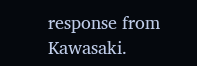response from Kawasaki.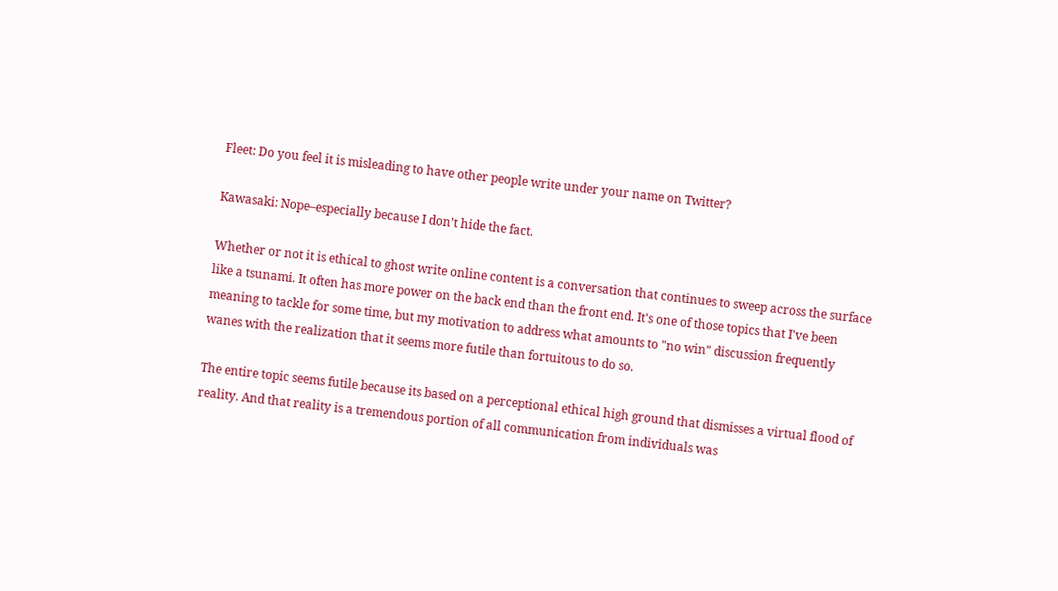Fleet: Do you feel it is misleading to have other people write under your name on Twitter?

Kawasaki: Nope–especially because I don’t hide the fact.

Whether or not it is ethical to ghost write online content is a conversation that continues to sweep across the surface like a tsunami. It often has more power on the back end than the front end. It's one of those topics that I've been meaning to tackle for some time, but my motivation to address what amounts to "no win" discussion frequently wanes with the realization that it seems more futile than fortuitous to do so.

The entire topic seems futile because its based on a perceptional ethical high ground that dismisses a virtual flood of reality. And that reality is a tremendous portion of all communication from individuals was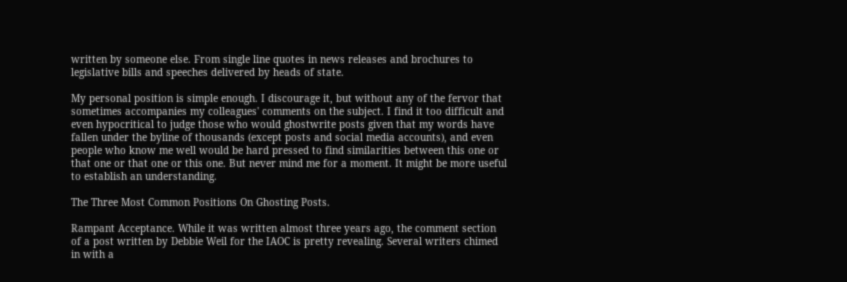written by someone else. From single line quotes in news releases and brochures to legislative bills and speeches delivered by heads of state.

My personal position is simple enough. I discourage it, but without any of the fervor that sometimes accompanies my colleagues' comments on the subject. I find it too difficult and even hypocritical to judge those who would ghostwrite posts given that my words have fallen under the byline of thousands (except posts and social media accounts), and even people who know me well would be hard pressed to find similarities between this one or that one or that one or this one. But never mind me for a moment. It might be more useful to establish an understanding.

The Three Most Common Positions On Ghosting Posts.

Rampant Acceptance. While it was written almost three years ago, the comment section of a post written by Debbie Weil for the IAOC is pretty revealing. Several writers chimed in with a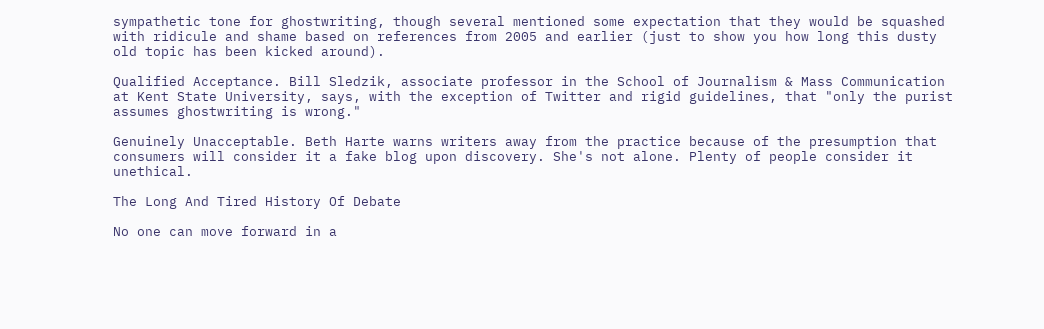sympathetic tone for ghostwriting, though several mentioned some expectation that they would be squashed with ridicule and shame based on references from 2005 and earlier (just to show you how long this dusty old topic has been kicked around).

Qualified Acceptance. Bill Sledzik, associate professor in the School of Journalism & Mass Communication at Kent State University, says, with the exception of Twitter and rigid guidelines, that "only the purist assumes ghostwriting is wrong."

Genuinely Unacceptable. Beth Harte warns writers away from the practice because of the presumption that consumers will consider it a fake blog upon discovery. She's not alone. Plenty of people consider it unethical.

The Long And Tired History Of Debate

No one can move forward in a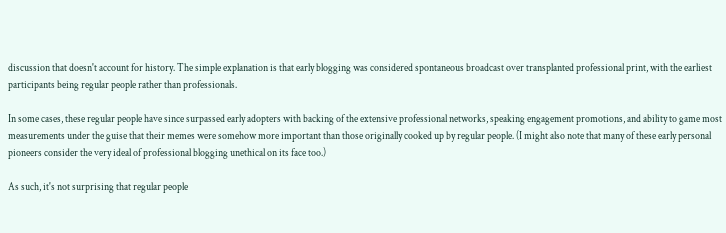discussion that doesn't account for history. The simple explanation is that early blogging was considered spontaneous broadcast over transplanted professional print, with the earliest participants being regular people rather than professionals.

In some cases, these regular people have since surpassed early adopters with backing of the extensive professional networks, speaking engagement promotions, and ability to game most measurements under the guise that their memes were somehow more important than those originally cooked up by regular people. (I might also note that many of these early personal pioneers consider the very ideal of professional blogging unethical on its face too.)

As such, it's not surprising that regular people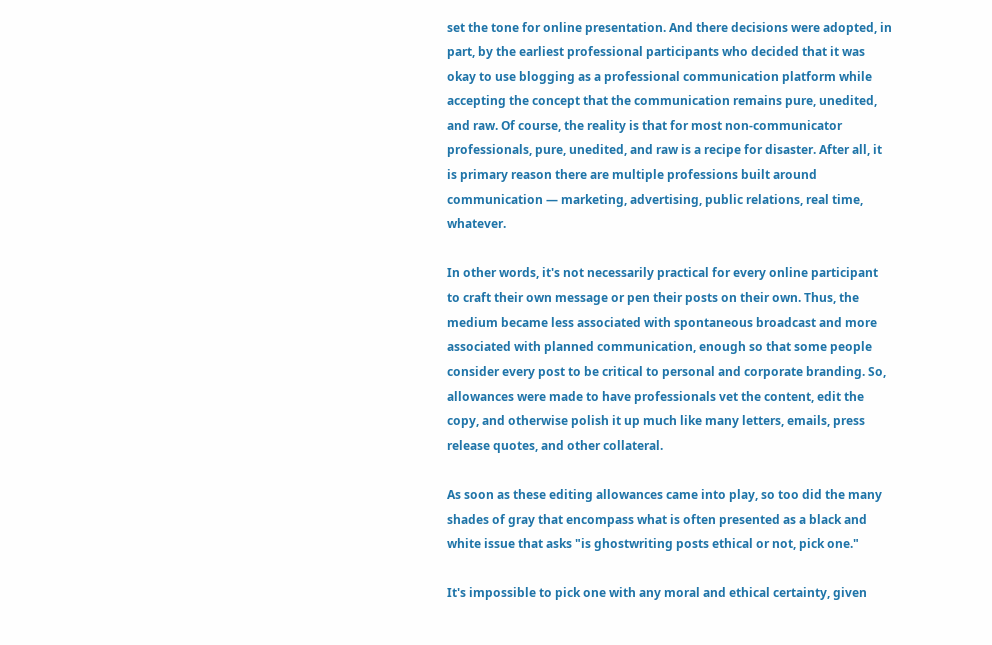set the tone for online presentation. And there decisions were adopted, in part, by the earliest professional participants who decided that it was okay to use blogging as a professional communication platform while accepting the concept that the communication remains pure, unedited, and raw. Of course, the reality is that for most non-communicator professionals, pure, unedited, and raw is a recipe for disaster. After all, it is primary reason there are multiple professions built around communication — marketing, advertising, public relations, real time, whatever.

In other words, it's not necessarily practical for every online participant to craft their own message or pen their posts on their own. Thus, the medium became less associated with spontaneous broadcast and more associated with planned communication, enough so that some people consider every post to be critical to personal and corporate branding. So, allowances were made to have professionals vet the content, edit the copy, and otherwise polish it up much like many letters, emails, press release quotes, and other collateral.

As soon as these editing allowances came into play, so too did the many shades of gray that encompass what is often presented as a black and white issue that asks "is ghostwriting posts ethical or not, pick one."

It's impossible to pick one with any moral and ethical certainty, given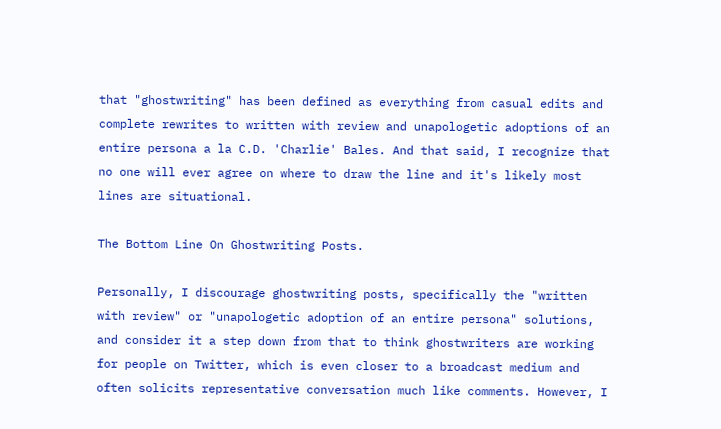that "ghostwriting" has been defined as everything from casual edits and complete rewrites to written with review and unapologetic adoptions of an entire persona a la C.D. 'Charlie' Bales. And that said, I recognize that no one will ever agree on where to draw the line and it's likely most lines are situational.

The Bottom Line On Ghostwriting Posts.

Personally, I discourage ghostwriting posts, specifically the "written with review" or "unapologetic adoption of an entire persona" solutions, and consider it a step down from that to think ghostwriters are working for people on Twitter, which is even closer to a broadcast medium and often solicits representative conversation much like comments. However, I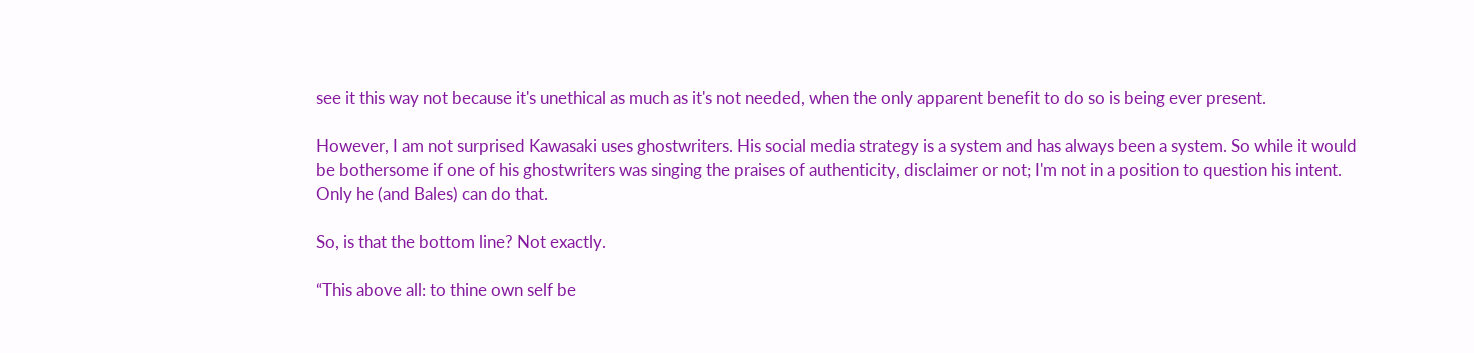see it this way not because it's unethical as much as it's not needed, when the only apparent benefit to do so is being ever present.

However, I am not surprised Kawasaki uses ghostwriters. His social media strategy is a system and has always been a system. So while it would be bothersome if one of his ghostwriters was singing the praises of authenticity, disclaimer or not; I'm not in a position to question his intent. Only he (and Bales) can do that.

So, is that the bottom line? Not exactly.

“This above all: to thine own self be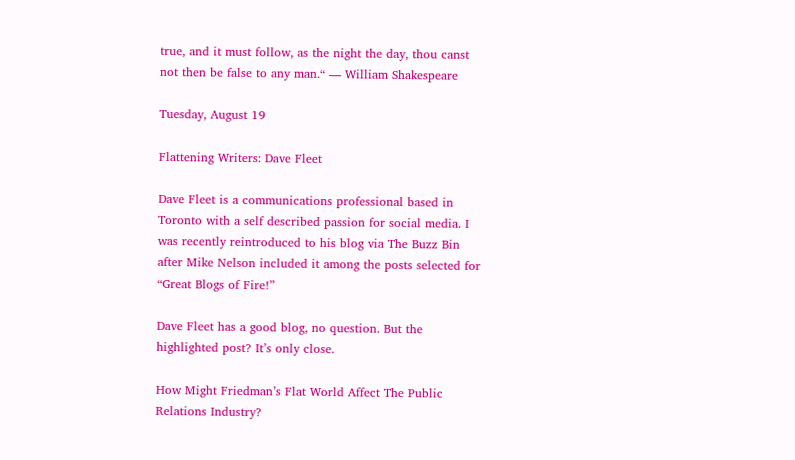true, and it must follow, as the night the day, thou canst not then be false to any man.“ — William Shakespeare

Tuesday, August 19

Flattening Writers: Dave Fleet

Dave Fleet is a communications professional based in Toronto with a self described passion for social media. I was recently reintroduced to his blog via The Buzz Bin after Mike Nelson included it among the posts selected for “Great Blogs of Fire!”

Dave Fleet has a good blog, no question. But the highlighted post? It’s only close.

How Might Friedman’s Flat World Affect The Public Relations Industry?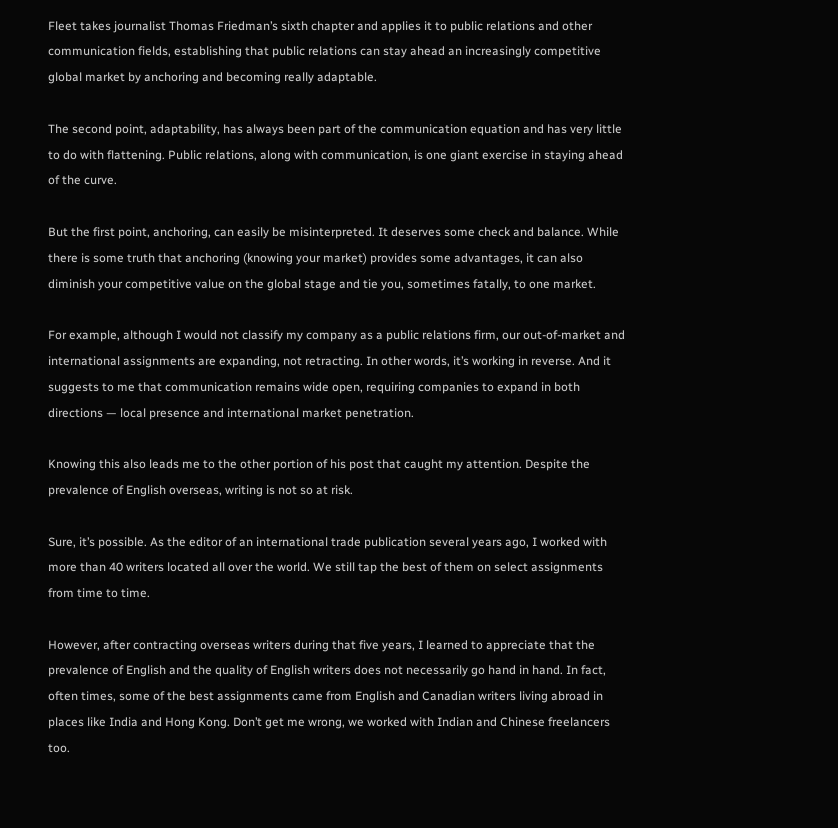Fleet takes journalist Thomas Friedman’s sixth chapter and applies it to public relations and other communication fields, establishing that public relations can stay ahead an increasingly competitive global market by anchoring and becoming really adaptable.

The second point, adaptability, has always been part of the communication equation and has very little to do with flattening. Public relations, along with communication, is one giant exercise in staying ahead of the curve.

But the first point, anchoring, can easily be misinterpreted. It deserves some check and balance. While there is some truth that anchoring (knowing your market) provides some advantages, it can also diminish your competitive value on the global stage and tie you, sometimes fatally, to one market.

For example, although I would not classify my company as a public relations firm, our out-of-market and international assignments are expanding, not retracting. In other words, it’s working in reverse. And it suggests to me that communication remains wide open, requiring companies to expand in both directions — local presence and international market penetration.

Knowing this also leads me to the other portion of his post that caught my attention. Despite the prevalence of English overseas, writing is not so at risk.

Sure, it’s possible. As the editor of an international trade publication several years ago, I worked with more than 40 writers located all over the world. We still tap the best of them on select assignments from time to time.

However, after contracting overseas writers during that five years, I learned to appreciate that the prevalence of English and the quality of English writers does not necessarily go hand in hand. In fact, often times, some of the best assignments came from English and Canadian writers living abroad in places like India and Hong Kong. Don’t get me wrong, we worked with Indian and Chinese freelancers too.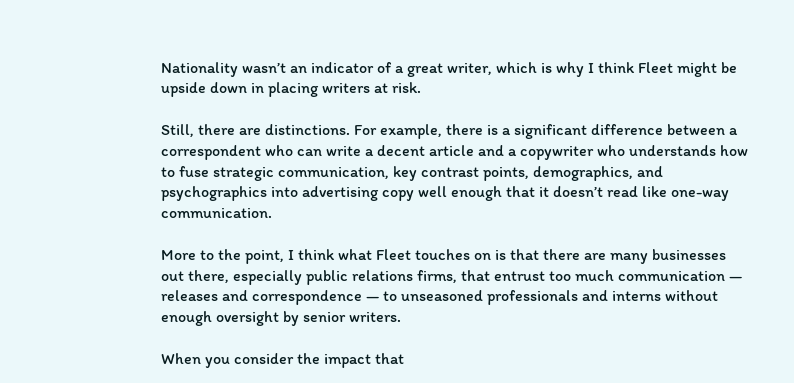Nationality wasn’t an indicator of a great writer, which is why I think Fleet might be upside down in placing writers at risk.

Still, there are distinctions. For example, there is a significant difference between a correspondent who can write a decent article and a copywriter who understands how to fuse strategic communication, key contrast points, demographics, and psychographics into advertising copy well enough that it doesn’t read like one-way communication.

More to the point, I think what Fleet touches on is that there are many businesses out there, especially public relations firms, that entrust too much communication — releases and correspondence — to unseasoned professionals and interns without enough oversight by senior writers.

When you consider the impact that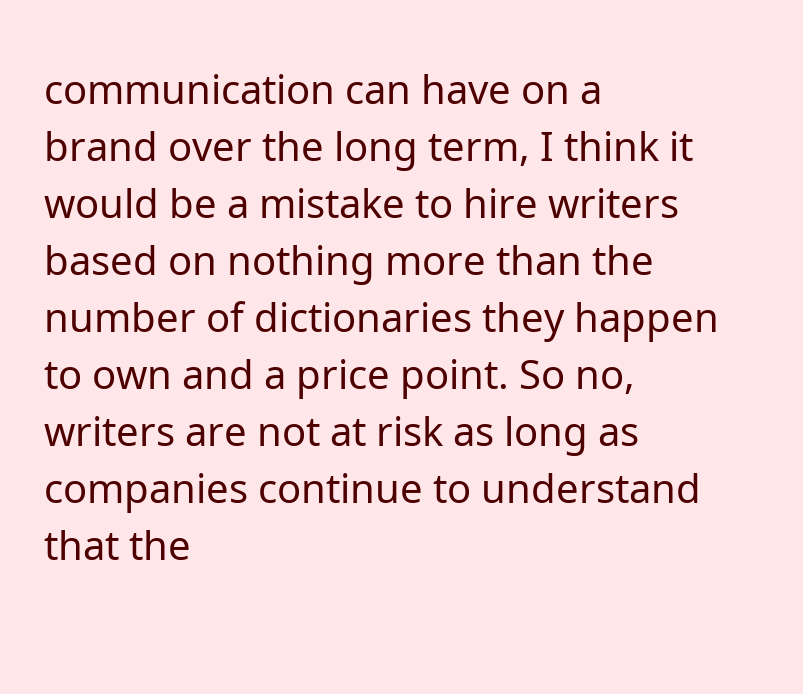communication can have on a brand over the long term, I think it would be a mistake to hire writers based on nothing more than the number of dictionaries they happen to own and a price point. So no, writers are not at risk as long as companies continue to understand that the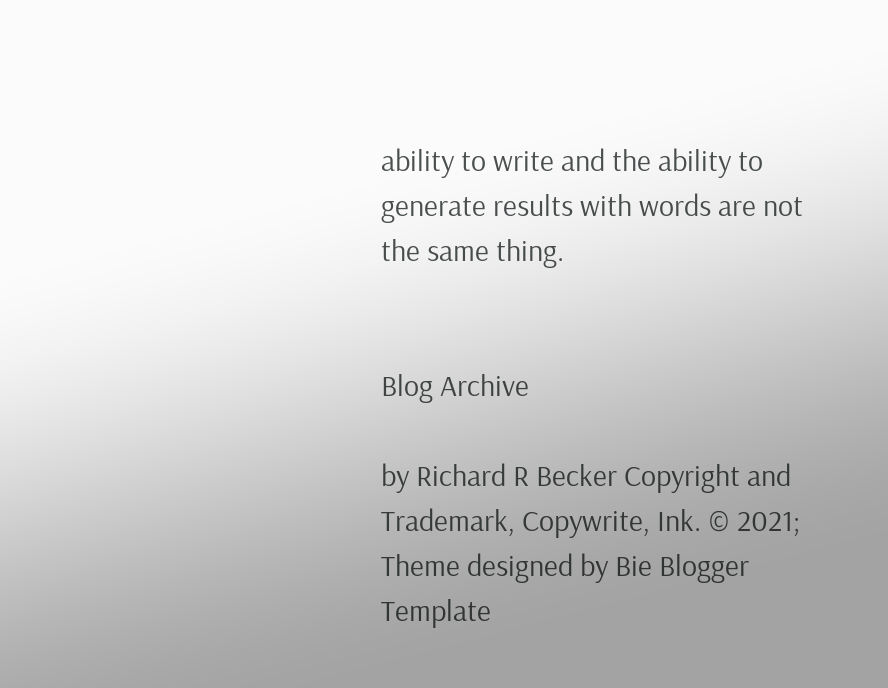ability to write and the ability to generate results with words are not the same thing.


Blog Archive

by Richard R Becker Copyright and Trademark, Copywrite, Ink. © 2021; Theme designed by Bie Blogger Template